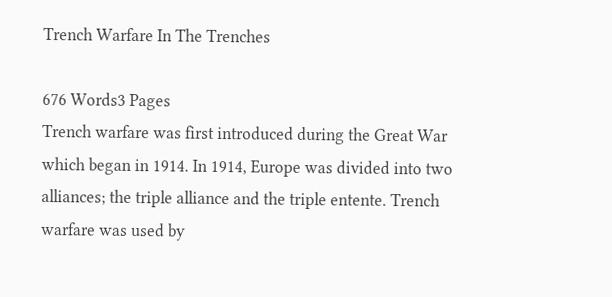Trench Warfare In The Trenches

676 Words3 Pages
Trench warfare was first introduced during the Great War which began in 1914. In 1914, Europe was divided into two alliances; the triple alliance and the triple entente. Trench warfare was used by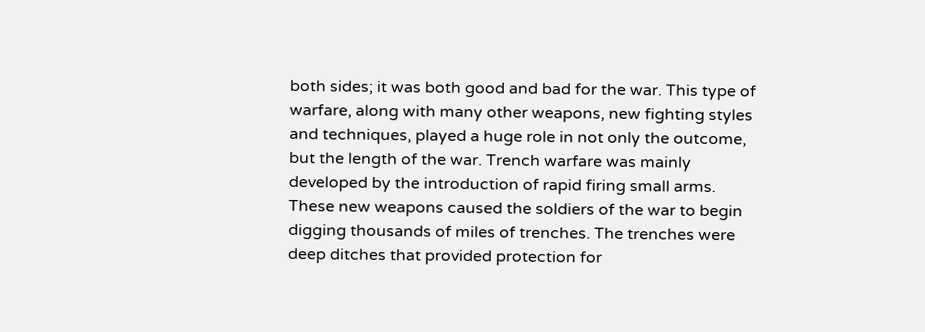both sides; it was both good and bad for the war. This type of warfare, along with many other weapons, new fighting styles and techniques, played a huge role in not only the outcome, but the length of the war. Trench warfare was mainly developed by the introduction of rapid firing small arms. These new weapons caused the soldiers of the war to begin digging thousands of miles of trenches. The trenches were deep ditches that provided protection for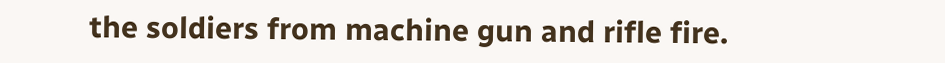the soldiers from machine gun and rifle fire.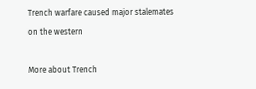Trench warfare caused major stalemates on the western

More about Trench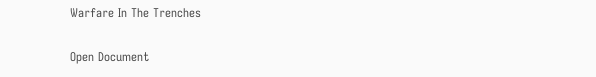Warfare In The Trenches

Open Document